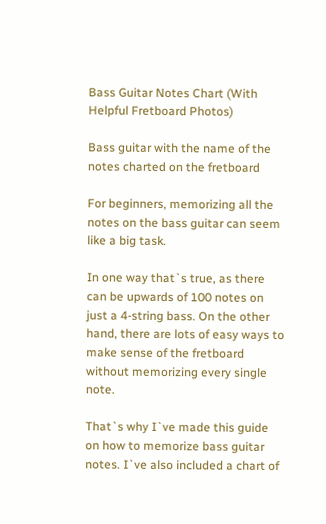Bass Guitar Notes Chart (With Helpful Fretboard Photos)

Bass guitar with the name of the notes charted on the fretboard

For beginners, memorizing all the notes on the bass guitar can seem like a big task.

In one way that`s true, as there can be upwards of 100 notes on just a 4-string bass. On the other hand, there are lots of easy ways to make sense of the fretboard without memorizing every single note.

That`s why I`ve made this guide on how to memorize bass guitar notes. I`ve also included a chart of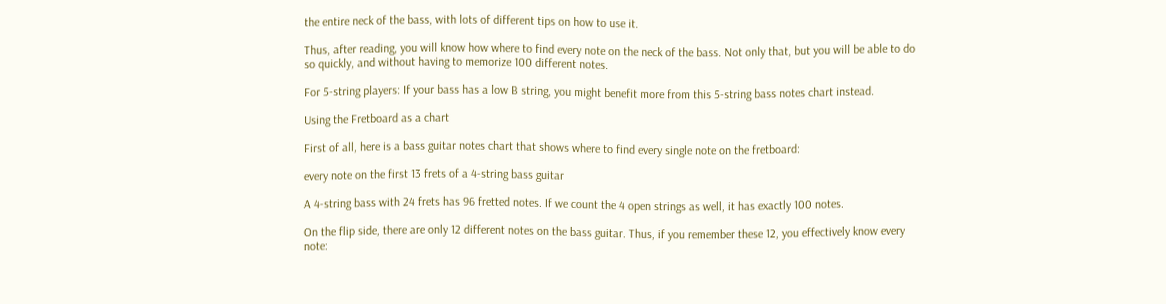the entire neck of the bass, with lots of different tips on how to use it.

Thus, after reading, you will know how where to find every note on the neck of the bass. Not only that, but you will be able to do so quickly, and without having to memorize 100 different notes.

For 5-string players: If your bass has a low B string, you might benefit more from this 5-string bass notes chart instead.

Using the Fretboard as a chart

First of all, here is a bass guitar notes chart that shows where to find every single note on the fretboard:

every note on the first 13 frets of a 4-string bass guitar

A 4-string bass with 24 frets has 96 fretted notes. If we count the 4 open strings as well, it has exactly 100 notes.

On the flip side, there are only 12 different notes on the bass guitar. Thus, if you remember these 12, you effectively know every note: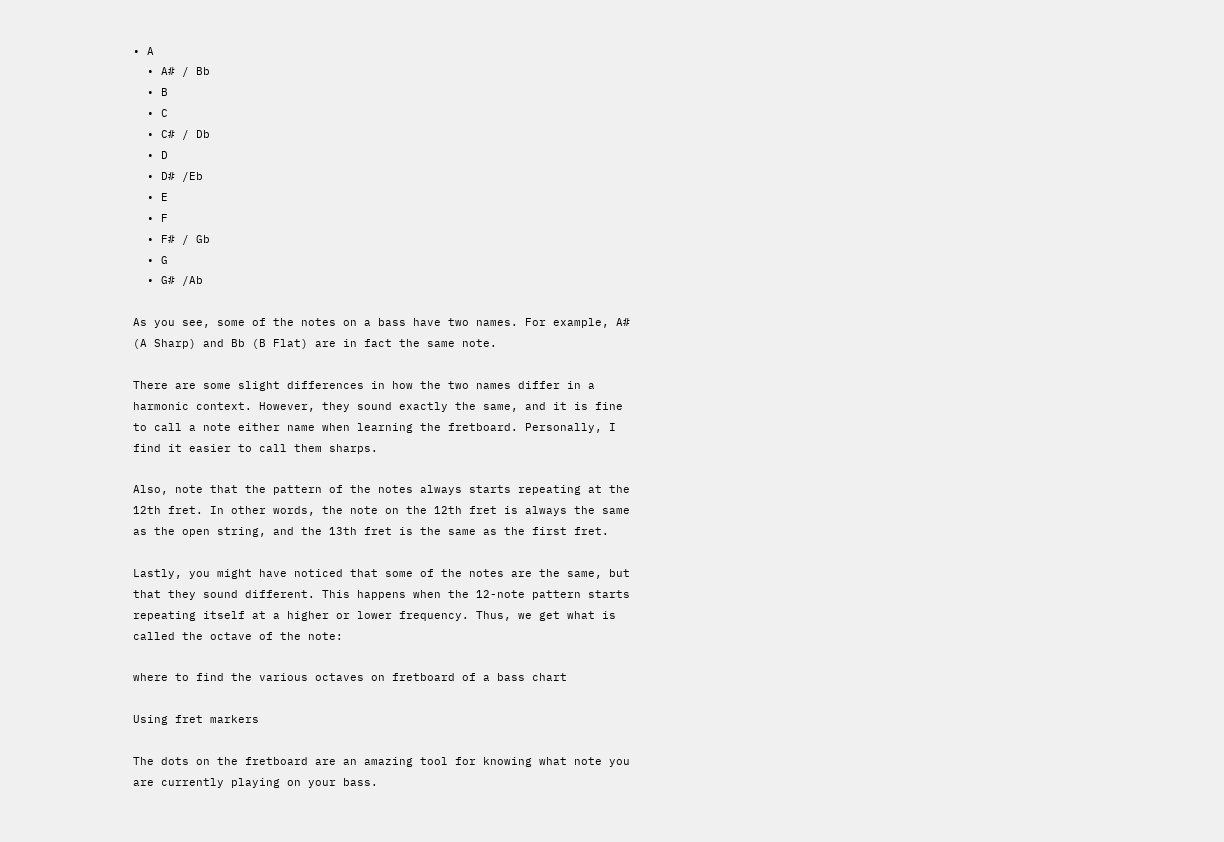• A
  • A# / Bb
  • B
  • C
  • C# / Db
  • D
  • D# /Eb
  • E
  • F
  • F# / Gb
  • G
  • G# /Ab

As you see, some of the notes on a bass have two names. For example, A# (A Sharp) and Bb (B Flat) are in fact the same note.

There are some slight differences in how the two names differ in a harmonic context. However, they sound exactly the same, and it is fine to call a note either name when learning the fretboard. Personally, I find it easier to call them sharps.

Also, note that the pattern of the notes always starts repeating at the 12th fret. In other words, the note on the 12th fret is always the same as the open string, and the 13th fret is the same as the first fret.

Lastly, you might have noticed that some of the notes are the same, but that they sound different. This happens when the 12-note pattern starts repeating itself at a higher or lower frequency. Thus, we get what is called the octave of the note:

where to find the various octaves on fretboard of a bass chart

Using fret markers

The dots on the fretboard are an amazing tool for knowing what note you are currently playing on your bass.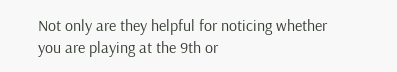Not only are they helpful for noticing whether you are playing at the 9th or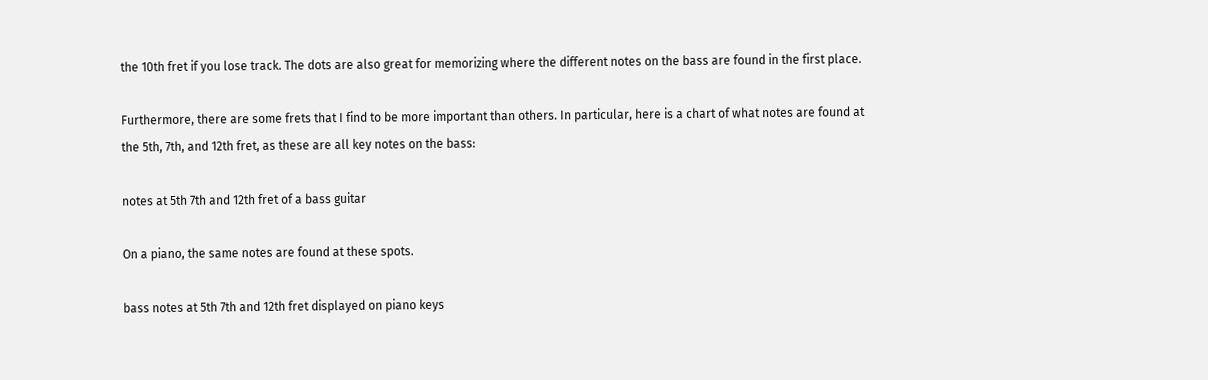the 10th fret if you lose track. The dots are also great for memorizing where the different notes on the bass are found in the first place.

Furthermore, there are some frets that I find to be more important than others. In particular, here is a chart of what notes are found at the 5th, 7th, and 12th fret, as these are all key notes on the bass:

notes at 5th 7th and 12th fret of a bass guitar

On a piano, the same notes are found at these spots.

bass notes at 5th 7th and 12th fret displayed on piano keys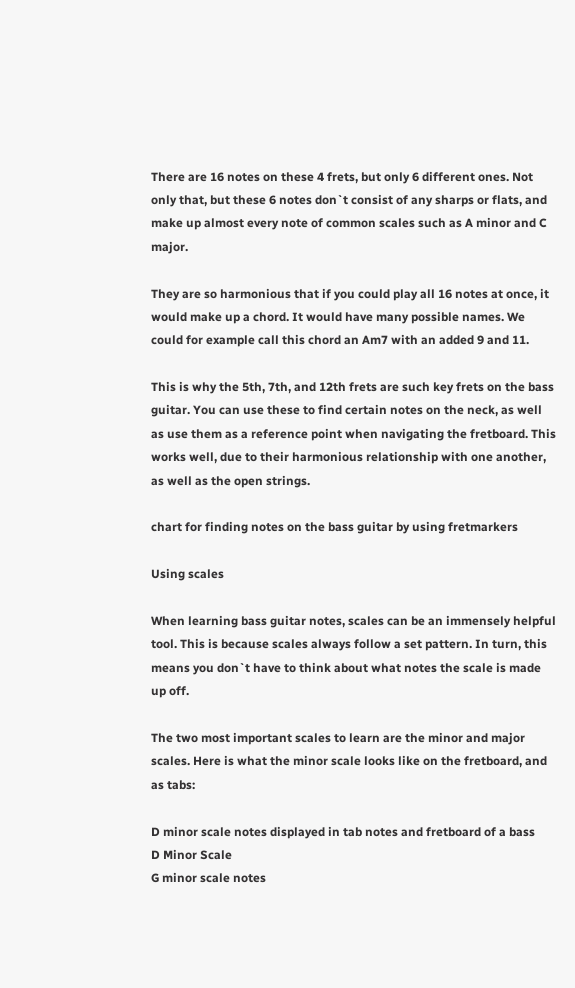There are 16 notes on these 4 frets, but only 6 different ones. Not only that, but these 6 notes don`t consist of any sharps or flats, and make up almost every note of common scales such as A minor and C major.

They are so harmonious that if you could play all 16 notes at once, it would make up a chord. It would have many possible names. We could for example call this chord an Am7 with an added 9 and 11.

This is why the 5th, 7th, and 12th frets are such key frets on the bass guitar. You can use these to find certain notes on the neck, as well as use them as a reference point when navigating the fretboard. This works well, due to their harmonious relationship with one another, as well as the open strings.

chart for finding notes on the bass guitar by using fretmarkers

Using scales

When learning bass guitar notes, scales can be an immensely helpful tool. This is because scales always follow a set pattern. In turn, this means you don`t have to think about what notes the scale is made up off.

The two most important scales to learn are the minor and major scales. Here is what the minor scale looks like on the fretboard, and as tabs:

D minor scale notes displayed in tab notes and fretboard of a bass
D Minor Scale
G minor scale notes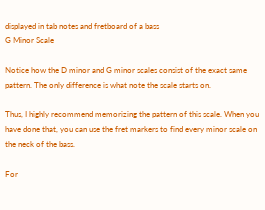displayed in tab notes and fretboard of a bass
G Minor Scale

Notice how the D minor and G minor scales consist of the exact same pattern. The only difference is what note the scale starts on.

Thus, I highly recommend memorizing the pattern of this scale. When you have done that, you can use the fret markers to find every minor scale on the neck of the bass.

For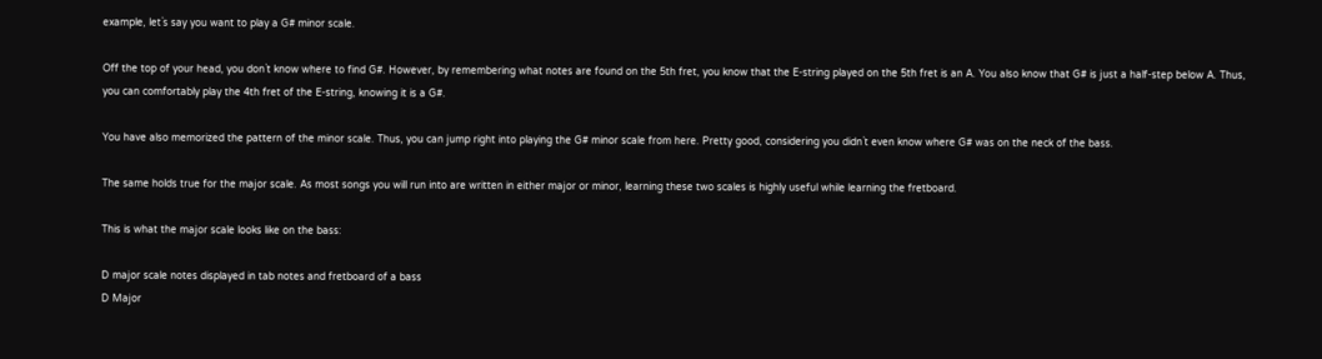example, let`s say you want to play a G# minor scale.

Off the top of your head, you don`t know where to find G#. However, by remembering what notes are found on the 5th fret, you know that the E-string played on the 5th fret is an A. You also know that G# is just a half-step below A. Thus, you can comfortably play the 4th fret of the E-string, knowing it is a G#.

You have also memorized the pattern of the minor scale. Thus, you can jump right into playing the G# minor scale from here. Pretty good, considering you didn`t even know where G# was on the neck of the bass.

The same holds true for the major scale. As most songs you will run into are written in either major or minor, learning these two scales is highly useful while learning the fretboard.

This is what the major scale looks like on the bass:

D major scale notes displayed in tab notes and fretboard of a bass
D Major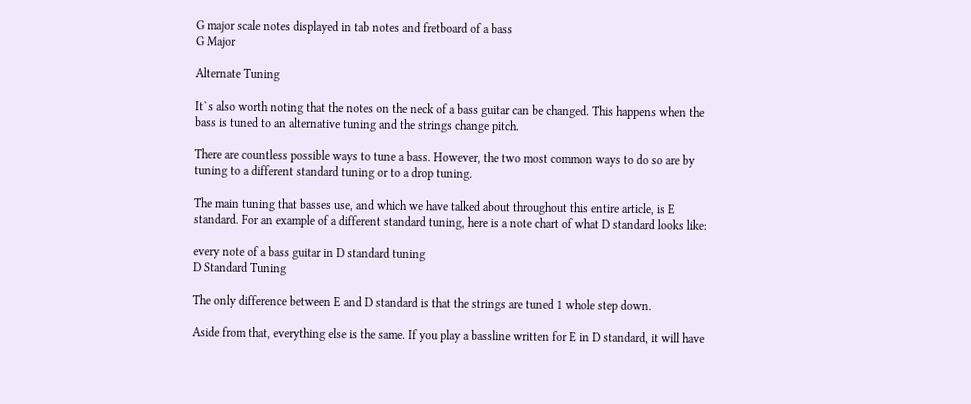G major scale notes displayed in tab notes and fretboard of a bass
G Major

Alternate Tuning

It`s also worth noting that the notes on the neck of a bass guitar can be changed. This happens when the bass is tuned to an alternative tuning and the strings change pitch.

There are countless possible ways to tune a bass. However, the two most common ways to do so are by tuning to a different standard tuning or to a drop tuning.

The main tuning that basses use, and which we have talked about throughout this entire article, is E standard. For an example of a different standard tuning, here is a note chart of what D standard looks like:

every note of a bass guitar in D standard tuning
D Standard Tuning

The only difference between E and D standard is that the strings are tuned 1 whole step down.

Aside from that, everything else is the same. If you play a bassline written for E in D standard, it will have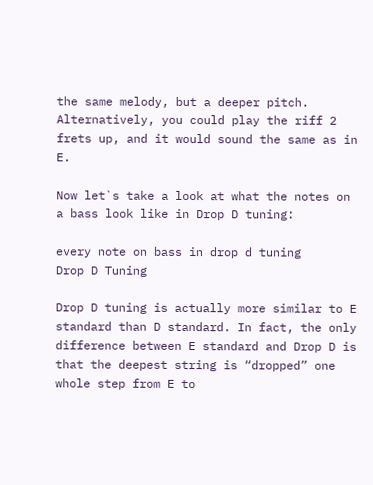the same melody, but a deeper pitch. Alternatively, you could play the riff 2 frets up, and it would sound the same as in E.

Now let`s take a look at what the notes on a bass look like in Drop D tuning:

every note on bass in drop d tuning
Drop D Tuning

Drop D tuning is actually more similar to E standard than D standard. In fact, the only difference between E standard and Drop D is that the deepest string is “dropped” one whole step from E to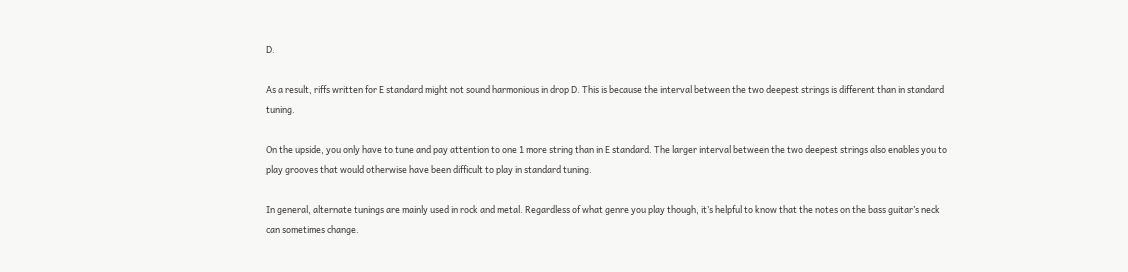D.

As a result, riffs written for E standard might not sound harmonious in drop D. This is because the interval between the two deepest strings is different than in standard tuning.

On the upside, you only have to tune and pay attention to one 1 more string than in E standard. The larger interval between the two deepest strings also enables you to play grooves that would otherwise have been difficult to play in standard tuning.

In general, alternate tunings are mainly used in rock and metal. Regardless of what genre you play though, it’s helpful to know that the notes on the bass guitar’s neck can sometimes change.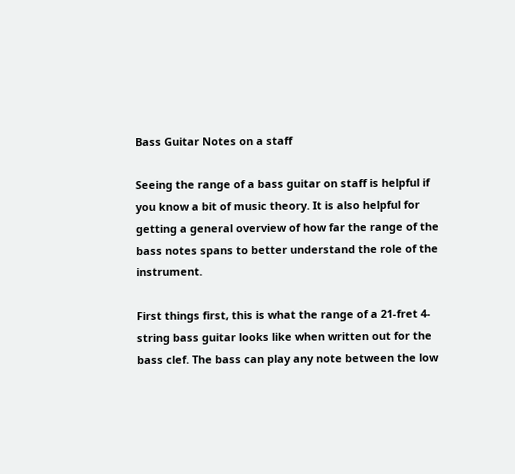Bass Guitar Notes on a staff

Seeing the range of a bass guitar on staff is helpful if you know a bit of music theory. It is also helpful for getting a general overview of how far the range of the bass notes spans to better understand the role of the instrument.

First things first, this is what the range of a 21-fret 4-string bass guitar looks like when written out for the bass clef. The bass can play any note between the low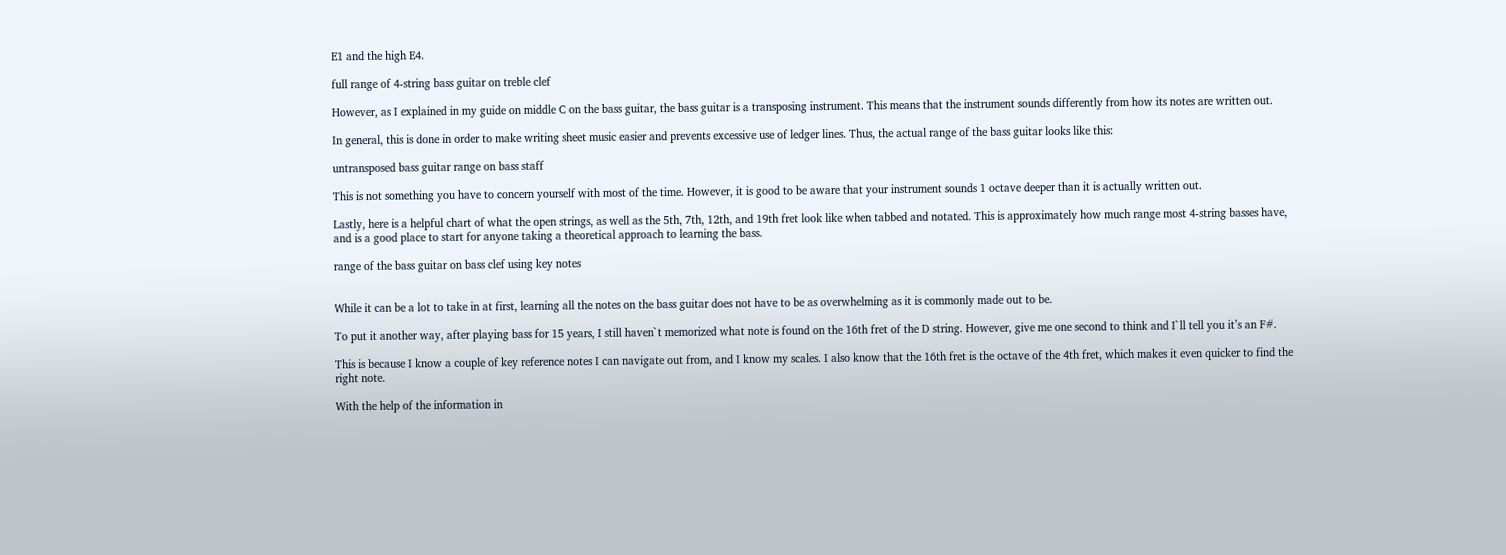E1 and the high E4.

full range of 4-string bass guitar on treble clef

However, as I explained in my guide on middle C on the bass guitar, the bass guitar is a transposing instrument. This means that the instrument sounds differently from how its notes are written out.

In general, this is done in order to make writing sheet music easier and prevents excessive use of ledger lines. Thus, the actual range of the bass guitar looks like this:

untransposed bass guitar range on bass staff

This is not something you have to concern yourself with most of the time. However, it is good to be aware that your instrument sounds 1 octave deeper than it is actually written out.

Lastly, here is a helpful chart of what the open strings, as well as the 5th, 7th, 12th, and 19th fret look like when tabbed and notated. This is approximately how much range most 4-string basses have, and is a good place to start for anyone taking a theoretical approach to learning the bass.

range of the bass guitar on bass clef using key notes


While it can be a lot to take in at first, learning all the notes on the bass guitar does not have to be as overwhelming as it is commonly made out to be.

To put it another way, after playing bass for 15 years, I still haven`t memorized what note is found on the 16th fret of the D string. However, give me one second to think and I`ll tell you it’s an F#.

This is because I know a couple of key reference notes I can navigate out from, and I know my scales. I also know that the 16th fret is the octave of the 4th fret, which makes it even quicker to find the right note.

With the help of the information in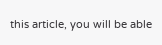this article, you will be able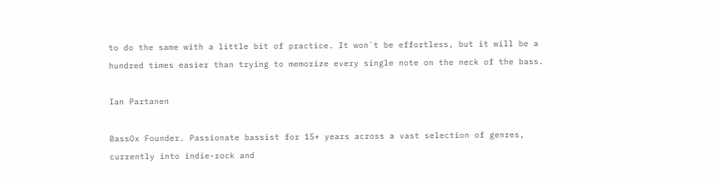to do the same with a little bit of practice. It won`t be effortless, but it will be a hundred times easier than trying to memorize every single note on the neck of the bass.

Ian Partanen

BassOx Founder. Passionate bassist for 15+ years across a vast selection of genres, currently into indie-rock and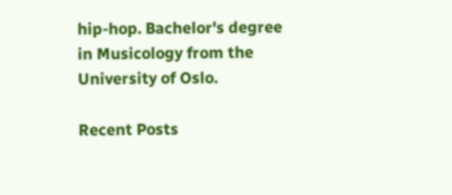hip-hop. Bachelor's degree in Musicology from the University of Oslo.

Recent Posts